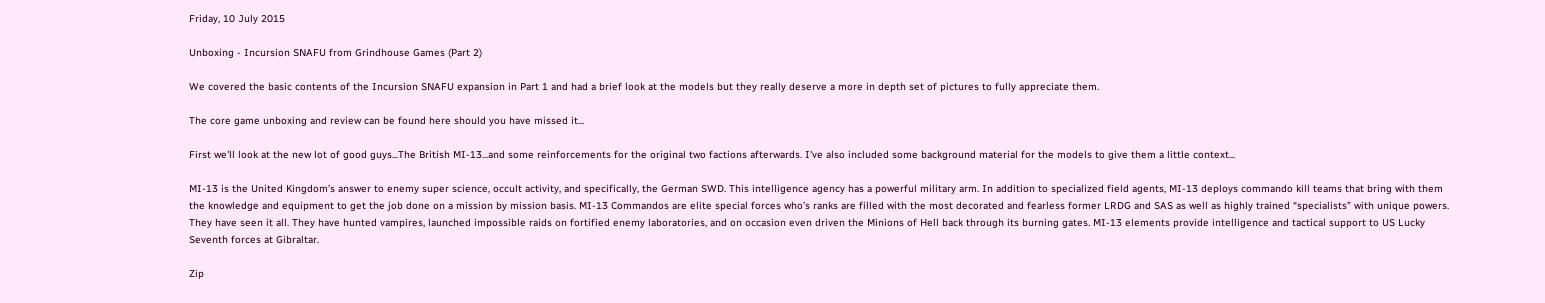Friday, 10 July 2015

Unboxing - Incursion SNAFU from Grindhouse Games (Part 2)

We covered the basic contents of the Incursion SNAFU expansion in Part 1 and had a brief look at the models but they really deserve a more in depth set of pictures to fully appreciate them.

The core game unboxing and review can be found here should you have missed it...

First we'll look at the new lot of good guys...The British MI-13...and some reinforcements for the original two factions afterwards. I've also included some background material for the models to give them a little context...

MI-13 is the United Kingdom’s answer to enemy super science, occult activity, and specifically, the German SWD. This intelligence agency has a powerful military arm. In addition to specialized field agents, MI-13 deploys commando kill teams that bring with them the knowledge and equipment to get the job done on a mission by mission basis. MI-13 Commandos are elite special forces who’s ranks are filled with the most decorated and fearless former LRDG and SAS as well as highly trained “specialists” with unique powers. They have seen it all. They have hunted vampires, launched impossible raids on fortified enemy laboratories, and on occasion even driven the Minions of Hell back through its burning gates. MI-13 elements provide intelligence and tactical support to US Lucky Seventh forces at Gibraltar.

Zip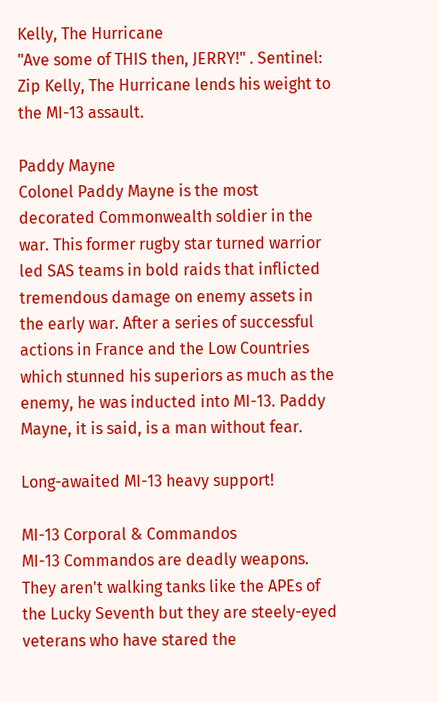Kelly, The Hurricane
"Ave some of THIS then, JERRY!" . Sentinel:  Zip Kelly, The Hurricane lends his weight to the MI-13 assault.

Paddy Mayne
Colonel Paddy Mayne is the most decorated Commonwealth soldier in the war. This former rugby star turned warrior led SAS teams in bold raids that inflicted tremendous damage on enemy assets in the early war. After a series of successful actions in France and the Low Countries which stunned his superiors as much as the enemy, he was inducted into MI-13. Paddy Mayne, it is said, is a man without fear.

Long-awaited MI-13 heavy support!

MI-13 Corporal & Commandos
MI-13 Commandos are deadly weapons. They aren't walking tanks like the APEs of the Lucky Seventh but they are steely-eyed veterans who have stared the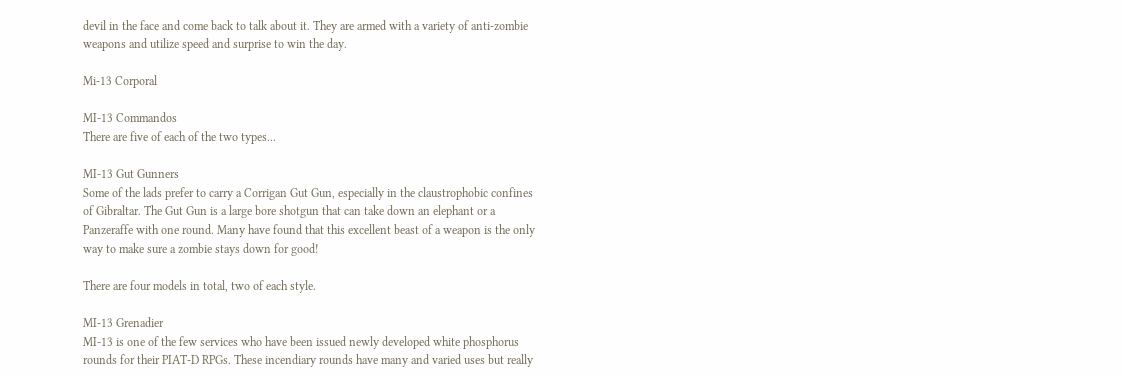devil in the face and come back to talk about it. They are armed with a variety of anti-zombie weapons and utilize speed and surprise to win the day.

Mi-13 Corporal

MI-13 Commandos
There are five of each of the two types...

MI-13 Gut Gunners
Some of the lads prefer to carry a Corrigan Gut Gun, especially in the claustrophobic confines of Gibraltar. The Gut Gun is a large bore shotgun that can take down an elephant or a Panzeraffe with one round. Many have found that this excellent beast of a weapon is the only way to make sure a zombie stays down for good!

There are four models in total, two of each style.

MI-13 Grenadier
MI-13 is one of the few services who have been issued newly developed white phosphorus rounds for their PIAT-D RPGs. These incendiary rounds have many and varied uses but really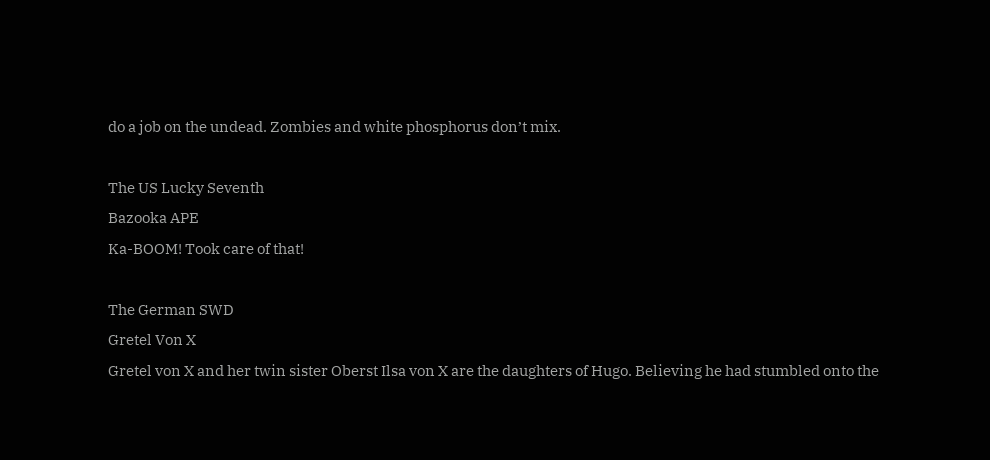do a job on the undead. Zombies and white phosphorus don’t mix.

The US Lucky Seventh
Bazooka APE
Ka-BOOM! Took care of that!

The German SWD
Gretel Von X
Gretel von X and her twin sister Oberst Ilsa von X are the daughters of Hugo. Believing he had stumbled onto the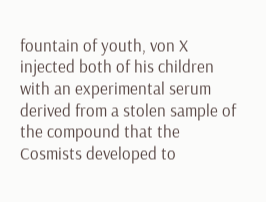fountain of youth, von X injected both of his children with an experimental serum derived from a stolen sample of the compound that the Cosmists developed to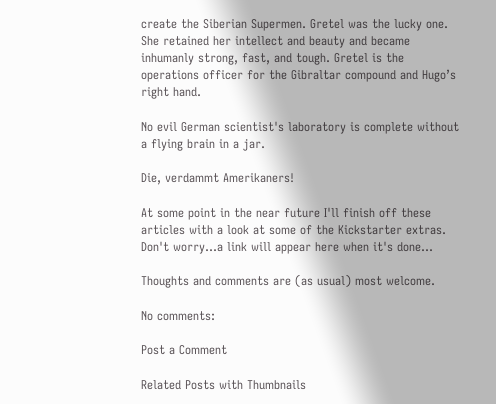create the Siberian Supermen. Gretel was the lucky one. She retained her intellect and beauty and became inhumanly strong, fast, and tough. Gretel is the operations officer for the Gibraltar compound and Hugo’s right hand.

No evil German scientist's laboratory is complete without a flying brain in a jar.

Die, verdammt Amerikaners!

At some point in the near future I'll finish off these articles with a look at some of the Kickstarter extras. Don't worry...a link will appear here when it's done...

Thoughts and comments are (as usual) most welcome.

No comments:

Post a Comment

Related Posts with Thumbnails